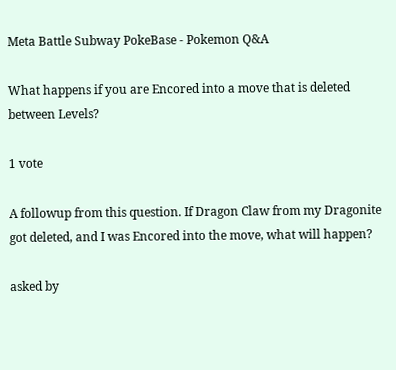Meta Battle Subway PokeBase - Pokemon Q&A

What happens if you are Encored into a move that is deleted between Levels?

1 vote

A followup from this question. If Dragon Claw from my Dragonite got deleted, and I was Encored into the move, what will happen?

asked by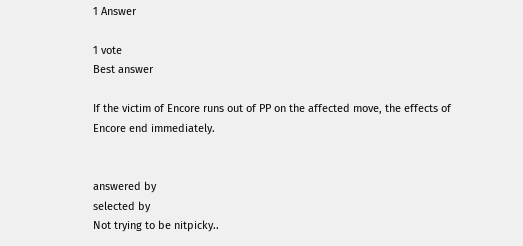1 Answer

1 vote
Best answer

If the victim of Encore runs out of PP on the affected move, the effects of Encore end immediately.


answered by
selected by
Not trying to be nitpicky..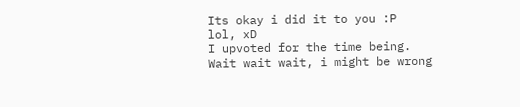Its okay i did it to you :P
lol, xD
I upvoted for the time being.
Wait wait wait, i might be wrong